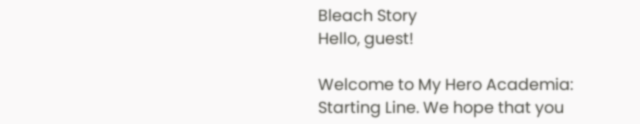Bleach Story
Hello, guest!

Welcome to My Hero Academia: Starting Line. We hope that you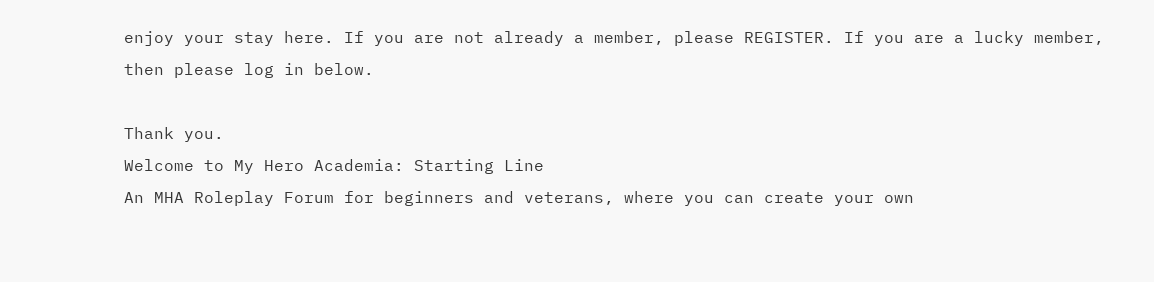enjoy your stay here. If you are not already a member, please REGISTER. If you are a lucky member, then please log in below.

Thank you.
Welcome to My Hero Academia: Starting Line
An MHA Roleplay Forum for beginners and veterans, where you can create your own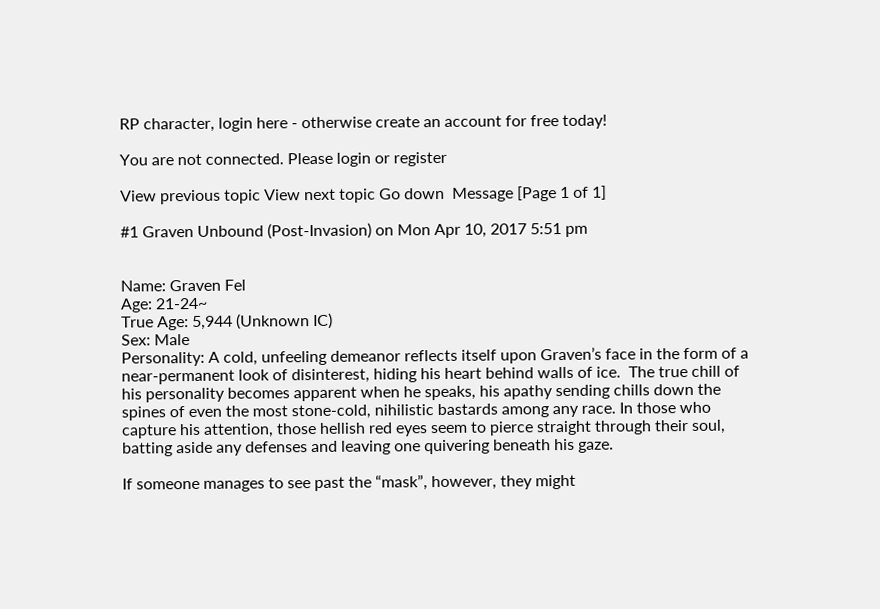RP character, login here - otherwise create an account for free today!

You are not connected. Please login or register

View previous topic View next topic Go down  Message [Page 1 of 1]

#1 Graven Unbound (Post-Invasion) on Mon Apr 10, 2017 5:51 pm


Name: Graven Fel
Age: 21-24~
True Age: 5,944 (Unknown IC)
Sex: Male
Personality: A cold, unfeeling demeanor reflects itself upon Graven’s face in the form of a near-permanent look of disinterest, hiding his heart behind walls of ice.  The true chill of his personality becomes apparent when he speaks, his apathy sending chills down the spines of even the most stone-cold, nihilistic bastards among any race. In those who capture his attention, those hellish red eyes seem to pierce straight through their soul, batting aside any defenses and leaving one quivering beneath his gaze.

If someone manages to see past the “mask”, however, they might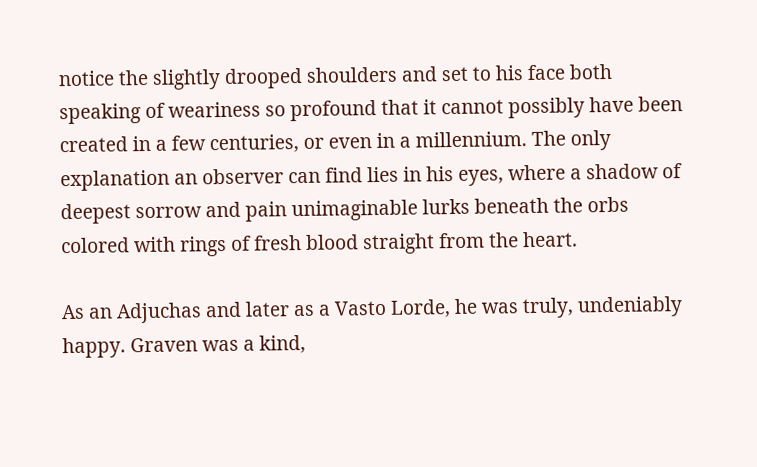notice the slightly drooped shoulders and set to his face both speaking of weariness so profound that it cannot possibly have been created in a few centuries, or even in a millennium. The only explanation an observer can find lies in his eyes, where a shadow of deepest sorrow and pain unimaginable lurks beneath the orbs colored with rings of fresh blood straight from the heart.

As an Adjuchas and later as a Vasto Lorde, he was truly, undeniably happy. Graven was a kind,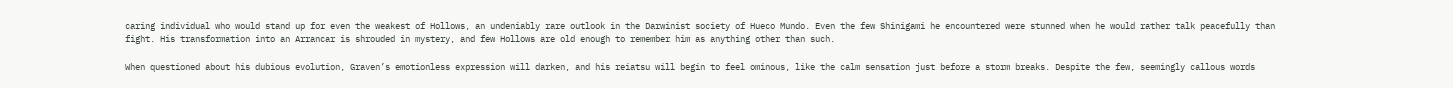caring individual who would stand up for even the weakest of Hollows, an undeniably rare outlook in the Darwinist society of Hueco Mundo. Even the few Shinigami he encountered were stunned when he would rather talk peacefully than fight. His transformation into an Arrancar is shrouded in mystery, and few Hollows are old enough to remember him as anything other than such.

When questioned about his dubious evolution, Graven’s emotionless expression will darken, and his reiatsu will begin to feel ominous, like the calm sensation just before a storm breaks. Despite the few, seemingly callous words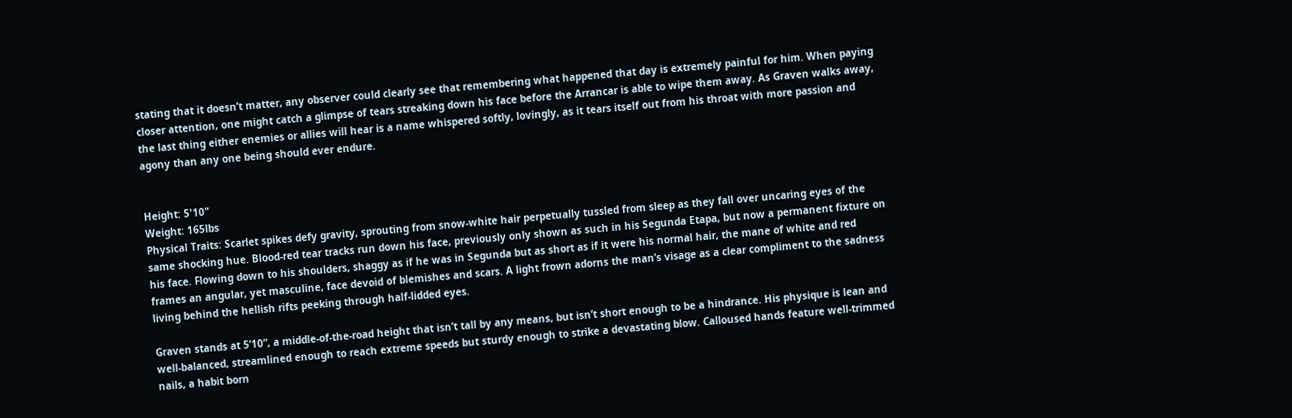stating that it doesn’t matter, any observer could clearly see that remembering what happened that day is extremely painful for him. When paying closer attention, one might catch a glimpse of tears streaking down his face before the Arrancar is able to wipe them away. As Graven walks away, the last thing either enemies or allies will hear is a name whispered softly, lovingly, as it tears itself out from his throat with more passion and agony than any one being should ever endure.


Height: 5'10"
Weight: 165lbs
Physical Traits: Scarlet spikes defy gravity, sprouting from snow-white hair perpetually tussled from sleep as they fall over uncaring eyes of the same shocking hue. Blood-red tear tracks run down his face, previously only shown as such in his Segunda Etapa, but now a permanent fixture on his face. Flowing down to his shoulders, shaggy as if he was in Segunda but as short as if it were his normal hair, the mane of white and red frames an angular, yet masculine, face devoid of blemishes and scars. A light frown adorns the man’s visage as a clear compliment to the sadness living behind the hellish rifts peeking through half-lidded eyes.

Graven stands at 5’10”, a middle-of-the-road height that isn’t tall by any means, but isn’t short enough to be a hindrance. His physique is lean and well-balanced, streamlined enough to reach extreme speeds but sturdy enough to strike a devastating blow. Calloused hands feature well-trimmed nails, a habit born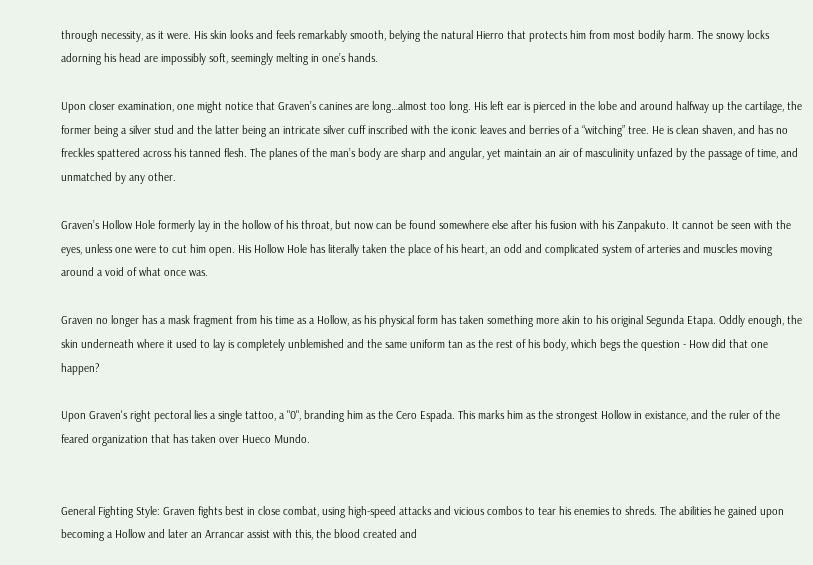through necessity, as it were. His skin looks and feels remarkably smooth, belying the natural Hierro that protects him from most bodily harm. The snowy locks adorning his head are impossibly soft, seemingly melting in one’s hands.

Upon closer examination, one might notice that Graven’s canines are long…almost too long. His left ear is pierced in the lobe and around halfway up the cartilage, the former being a silver stud and the latter being an intricate silver cuff inscribed with the iconic leaves and berries of a “witching” tree. He is clean shaven, and has no freckles spattered across his tanned flesh. The planes of the man’s body are sharp and angular, yet maintain an air of masculinity unfazed by the passage of time, and unmatched by any other.

Graven’s Hollow Hole formerly lay in the hollow of his throat, but now can be found somewhere else after his fusion with his Zanpakuto. It cannot be seen with the eyes, unless one were to cut him open. His Hollow Hole has literally taken the place of his heart, an odd and complicated system of arteries and muscles moving around a void of what once was.

Graven no longer has a mask fragment from his time as a Hollow, as his physical form has taken something more akin to his original Segunda Etapa. Oddly enough, the skin underneath where it used to lay is completely unblemished and the same uniform tan as the rest of his body, which begs the question - How did that one happen?

Upon Graven's right pectoral lies a single tattoo, a "0", branding him as the Cero Espada. This marks him as the strongest Hollow in existance, and the ruler of the feared organization that has taken over Hueco Mundo.


General Fighting Style: Graven fights best in close combat, using high-speed attacks and vicious combos to tear his enemies to shreds. The abilities he gained upon becoming a Hollow and later an Arrancar assist with this, the blood created and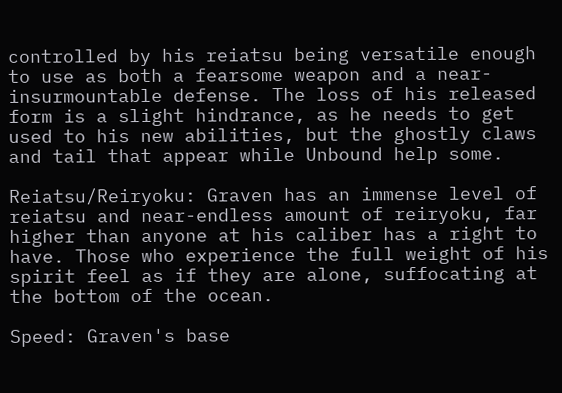controlled by his reiatsu being versatile enough to use as both a fearsome weapon and a near-insurmountable defense. The loss of his released form is a slight hindrance, as he needs to get used to his new abilities, but the ghostly claws and tail that appear while Unbound help some.

Reiatsu/Reiryoku: Graven has an immense level of reiatsu and near-endless amount of reiryoku, far higher than anyone at his caliber has a right to have. Those who experience the full weight of his spirit feel as if they are alone, suffocating at the bottom of the ocean.

Speed: Graven's base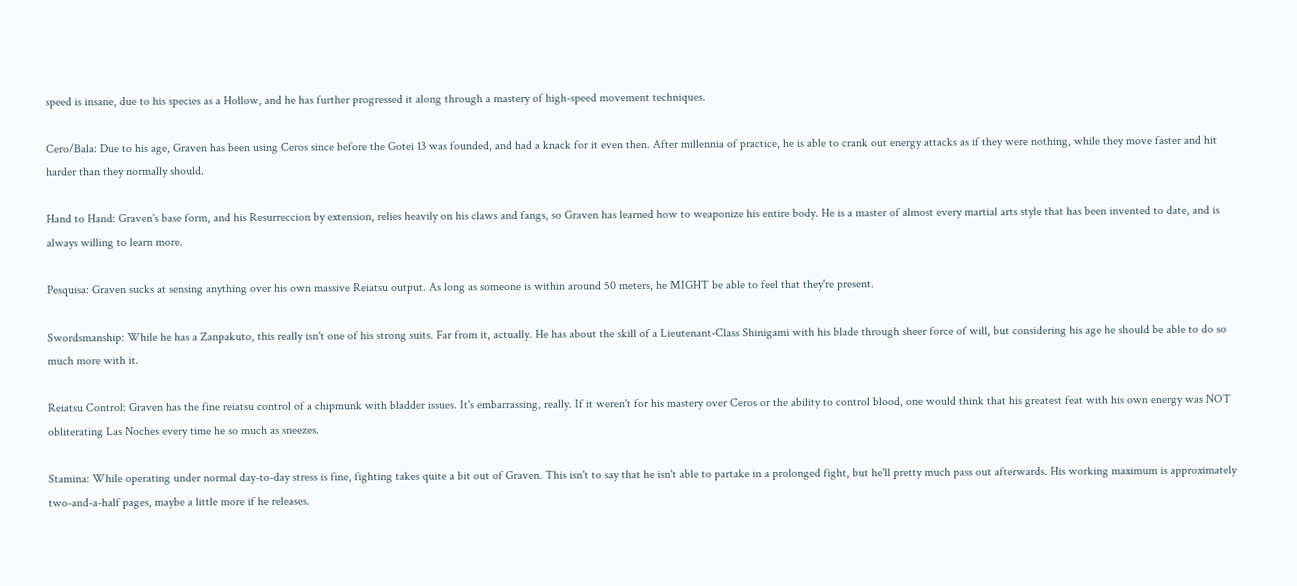speed is insane, due to his species as a Hollow, and he has further progressed it along through a mastery of high-speed movement techniques.

Cero/Bala: Due to his age, Graven has been using Ceros since before the Gotei 13 was founded, and had a knack for it even then. After millennia of practice, he is able to crank out energy attacks as if they were nothing, while they move faster and hit harder than they normally should.

Hand to Hand: Graven's base form, and his Resurreccion by extension, relies heavily on his claws and fangs, so Graven has learned how to weaponize his entire body. He is a master of almost every martial arts style that has been invented to date, and is always willing to learn more.

Pesquisa: Graven sucks at sensing anything over his own massive Reiatsu output. As long as someone is within around 50 meters, he MIGHT be able to feel that they're present.

Swordsmanship: While he has a Zanpakuto, this really isn't one of his strong suits. Far from it, actually. He has about the skill of a Lieutenant-Class Shinigami with his blade through sheer force of will, but considering his age he should be able to do so much more with it.

Reiatsu Control: Graven has the fine reiatsu control of a chipmunk with bladder issues. It's embarrassing, really. If it weren't for his mastery over Ceros or the ability to control blood, one would think that his greatest feat with his own energy was NOT obliterating Las Noches every time he so much as sneezes.

Stamina: While operating under normal day-to-day stress is fine, fighting takes quite a bit out of Graven. This isn't to say that he isn't able to partake in a prolonged fight, but he'll pretty much pass out afterwards. His working maximum is approximately two-and-a-half pages, maybe a little more if he releases.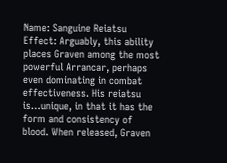Name: Sanguine Reiatsu
Effect: Arguably, this ability places Graven among the most powerful Arrancar, perhaps even dominating in combat effectiveness. His reiatsu is…unique, in that it has the form and consistency of blood. When released, Graven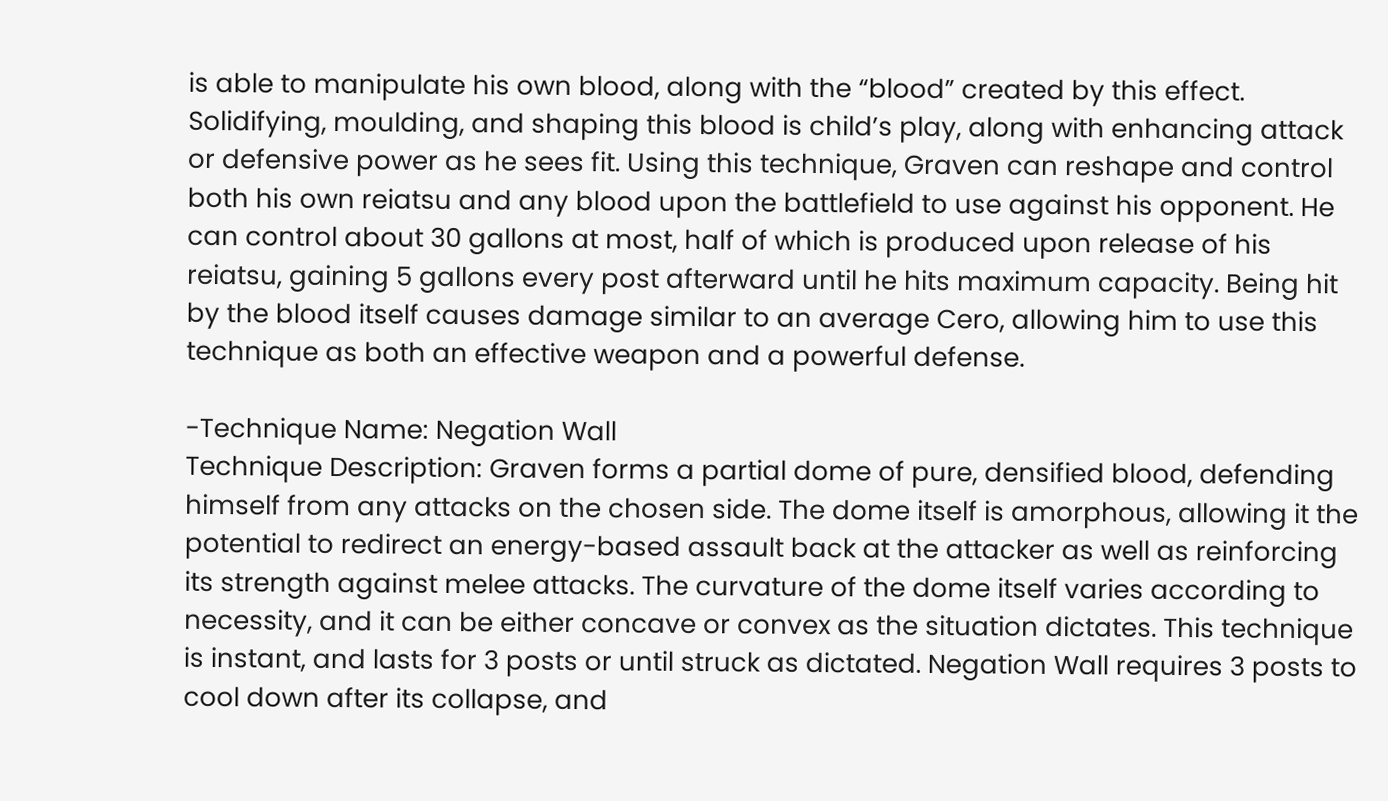is able to manipulate his own blood, along with the “blood” created by this effect. Solidifying, moulding, and shaping this blood is child’s play, along with enhancing attack or defensive power as he sees fit. Using this technique, Graven can reshape and control both his own reiatsu and any blood upon the battlefield to use against his opponent. He can control about 30 gallons at most, half of which is produced upon release of his reiatsu, gaining 5 gallons every post afterward until he hits maximum capacity. Being hit by the blood itself causes damage similar to an average Cero, allowing him to use this technique as both an effective weapon and a powerful defense.

-Technique Name: Negation Wall
Technique Description: Graven forms a partial dome of pure, densified blood, defending himself from any attacks on the chosen side. The dome itself is amorphous, allowing it the potential to redirect an energy-based assault back at the attacker as well as reinforcing its strength against melee attacks. The curvature of the dome itself varies according to necessity, and it can be either concave or convex as the situation dictates. This technique is instant, and lasts for 3 posts or until struck as dictated. Negation Wall requires 3 posts to cool down after its collapse, and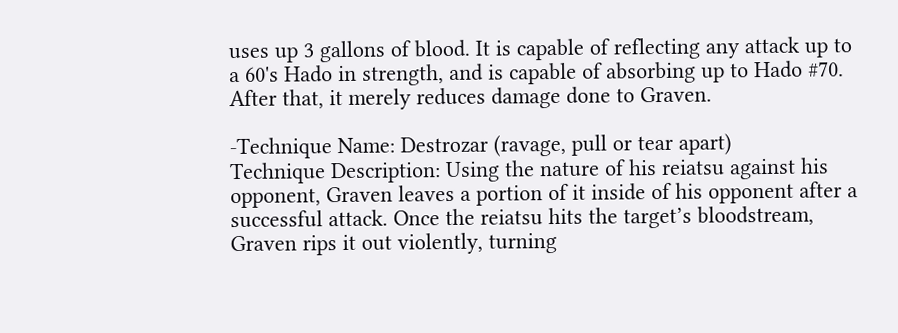uses up 3 gallons of blood. It is capable of reflecting any attack up to a 60's Hado in strength, and is capable of absorbing up to Hado #70. After that, it merely reduces damage done to Graven.

-Technique Name: Destrozar (ravage, pull or tear apart)
Technique Description: Using the nature of his reiatsu against his opponent, Graven leaves a portion of it inside of his opponent after a successful attack. Once the reiatsu hits the target’s bloodstream, Graven rips it out violently, turning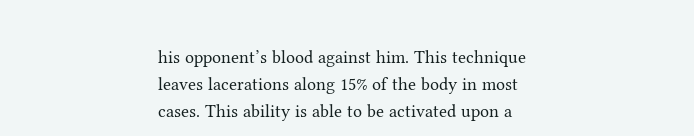his opponent’s blood against him. This technique leaves lacerations along 15% of the body in most cases. This ability is able to be activated upon a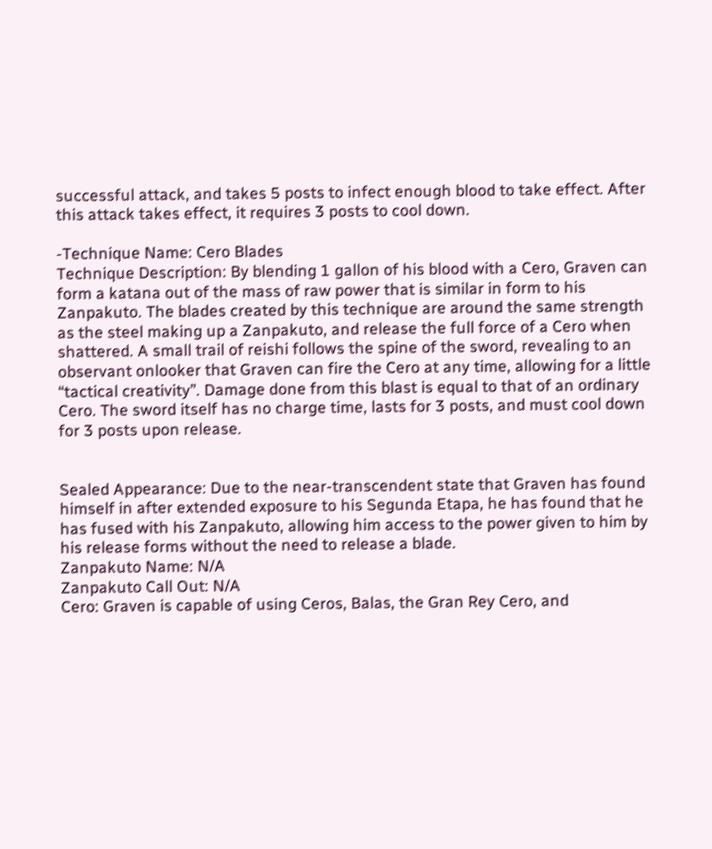successful attack, and takes 5 posts to infect enough blood to take effect. After this attack takes effect, it requires 3 posts to cool down.

-Technique Name: Cero Blades
Technique Description: By blending 1 gallon of his blood with a Cero, Graven can form a katana out of the mass of raw power that is similar in form to his Zanpakuto. The blades created by this technique are around the same strength as the steel making up a Zanpakuto, and release the full force of a Cero when shattered. A small trail of reishi follows the spine of the sword, revealing to an observant onlooker that Graven can fire the Cero at any time, allowing for a little “tactical creativity”. Damage done from this blast is equal to that of an ordinary Cero. The sword itself has no charge time, lasts for 3 posts, and must cool down for 3 posts upon release.


Sealed Appearance: Due to the near-transcendent state that Graven has found himself in after extended exposure to his Segunda Etapa, he has found that he has fused with his Zanpakuto, allowing him access to the power given to him by his release forms without the need to release a blade.
Zanpakuto Name: N/A
Zanpakuto Call Out: N/A
Cero: Graven is capable of using Ceros, Balas, the Gran Rey Cero, and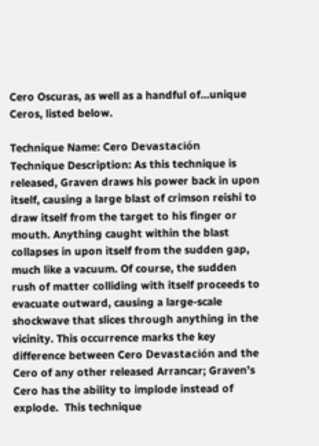Cero Oscuras, as well as a handful of...unique Ceros, listed below.

Technique Name: Cero Devastación
Technique Description: As this technique is released, Graven draws his power back in upon itself, causing a large blast of crimson reishi to draw itself from the target to his finger or mouth. Anything caught within the blast collapses in upon itself from the sudden gap, much like a vacuum. Of course, the sudden rush of matter colliding with itself proceeds to evacuate outward, causing a large-scale shockwave that slices through anything in the vicinity. This occurrence marks the key difference between Cero Devastación and the Cero of any other released Arrancar; Graven’s Cero has the ability to implode instead of explode.  This technique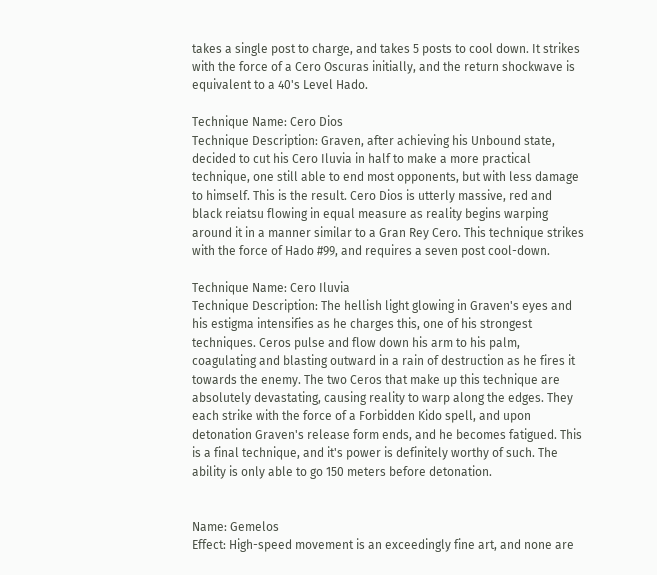takes a single post to charge, and takes 5 posts to cool down. It strikes with the force of a Cero Oscuras initially, and the return shockwave is equivalent to a 40's Level Hado.

Technique Name: Cero Dios
Technique Description: Graven, after achieving his Unbound state, decided to cut his Cero Iluvia in half to make a more practical technique, one still able to end most opponents, but with less damage to himself. This is the result. Cero Dios is utterly massive, red and black reiatsu flowing in equal measure as reality begins warping around it in a manner similar to a Gran Rey Cero. This technique strikes with the force of Hado #99, and requires a seven post cool-down.

Technique Name: Cero Iluvia
Technique Description: The hellish light glowing in Graven's eyes and his estigma intensifies as he charges this, one of his strongest techniques. Ceros pulse and flow down his arm to his palm, coagulating and blasting outward in a rain of destruction as he fires it towards the enemy. The two Ceros that make up this technique are absolutely devastating, causing reality to warp along the edges. They each strike with the force of a Forbidden Kido spell, and upon detonation Graven's release form ends, and he becomes fatigued. This is a final technique, and it's power is definitely worthy of such. The ability is only able to go 150 meters before detonation.


Name: Gemelos
Effect: High-speed movement is an exceedingly fine art, and none are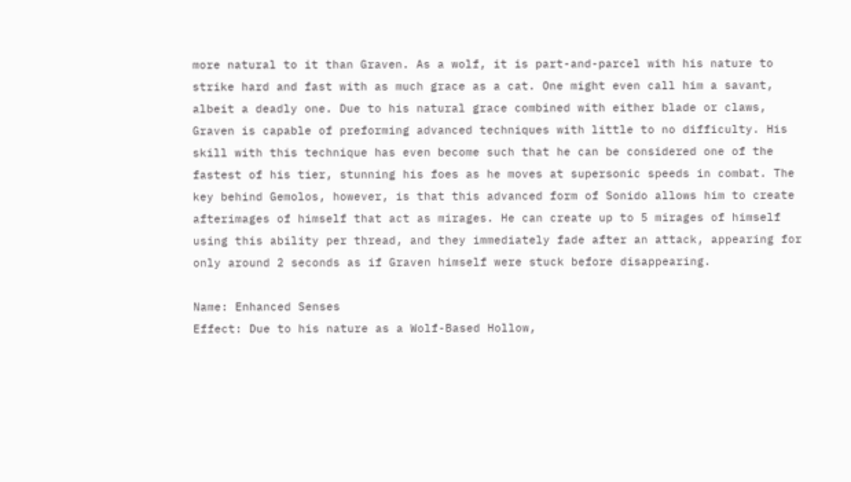more natural to it than Graven. As a wolf, it is part-and-parcel with his nature to strike hard and fast with as much grace as a cat. One might even call him a savant, albeit a deadly one. Due to his natural grace combined with either blade or claws, Graven is capable of preforming advanced techniques with little to no difficulty. His skill with this technique has even become such that he can be considered one of the fastest of his tier, stunning his foes as he moves at supersonic speeds in combat. The key behind Gemolos, however, is that this advanced form of Sonido allows him to create afterimages of himself that act as mirages. He can create up to 5 mirages of himself using this ability per thread, and they immediately fade after an attack, appearing for only around 2 seconds as if Graven himself were stuck before disappearing.

Name: Enhanced Senses
Effect: Due to his nature as a Wolf-Based Hollow,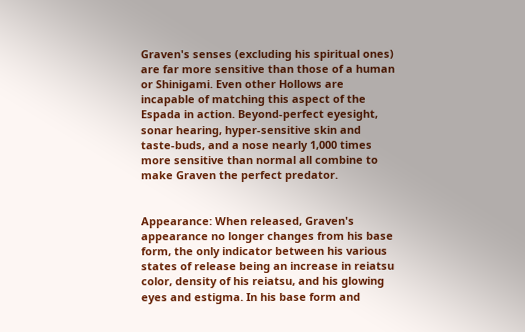Graven's senses (excluding his spiritual ones) are far more sensitive than those of a human or Shinigami. Even other Hollows are incapable of matching this aspect of the Espada in action. Beyond-perfect eyesight, sonar hearing, hyper-sensitive skin and taste-buds, and a nose nearly 1,000 times more sensitive than normal all combine to make Graven the perfect predator.


Appearance: When released, Graven's appearance no longer changes from his base form, the only indicator between his various states of release being an increase in reiatsu color, density of his reiatsu, and his glowing eyes and estigma. In his base form and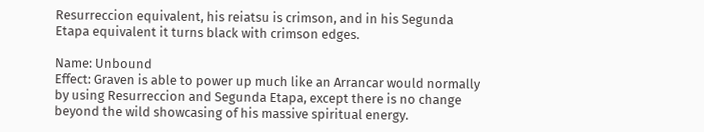Resurreccion equivalent, his reiatsu is crimson, and in his Segunda Etapa equivalent it turns black with crimson edges.

Name: Unbound
Effect: Graven is able to power up much like an Arrancar would normally by using Resurreccion and Segunda Etapa, except there is no change beyond the wild showcasing of his massive spiritual energy.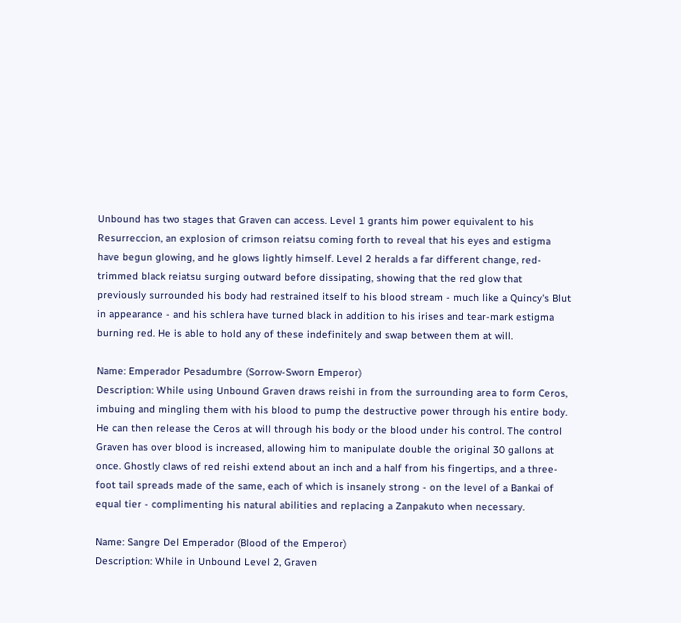Unbound has two stages that Graven can access. Level 1 grants him power equivalent to his Resurreccion, an explosion of crimson reiatsu coming forth to reveal that his eyes and estigma have begun glowing, and he glows lightly himself. Level 2 heralds a far different change, red-trimmed black reiatsu surging outward before dissipating, showing that the red glow that previously surrounded his body had restrained itself to his blood stream - much like a Quincy's Blut in appearance - and his schlera have turned black in addition to his irises and tear-mark estigma burning red. He is able to hold any of these indefinitely and swap between them at will.

Name: Emperador Pesadumbre (Sorrow-Sworn Emperor)
Description: While using Unbound Graven draws reishi in from the surrounding area to form Ceros, imbuing and mingling them with his blood to pump the destructive power through his entire body. He can then release the Ceros at will through his body or the blood under his control. The control Graven has over blood is increased, allowing him to manipulate double the original 30 gallons at once. Ghostly claws of red reishi extend about an inch and a half from his fingertips, and a three-foot tail spreads made of the same, each of which is insanely strong - on the level of a Bankai of equal tier - complimenting his natural abilities and replacing a Zanpakuto when necessary.

Name: Sangre Del Emperador (Blood of the Emperor)
Description: While in Unbound Level 2, Graven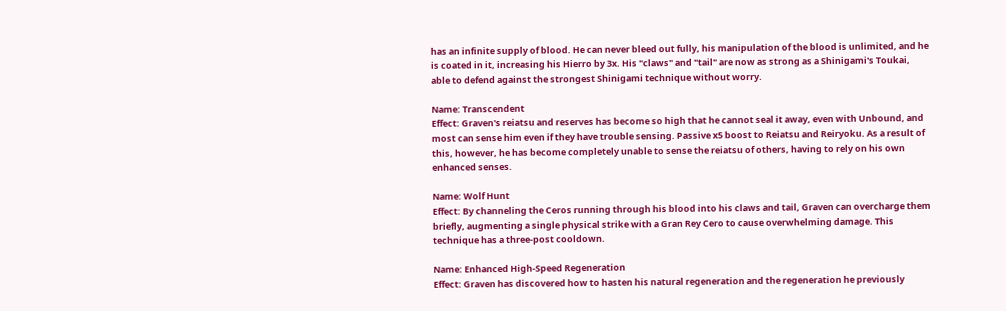has an infinite supply of blood. He can never bleed out fully, his manipulation of the blood is unlimited, and he is coated in it, increasing his Hierro by 3x. His "claws" and "tail" are now as strong as a Shinigami's Toukai, able to defend against the strongest Shinigami technique without worry.

Name: Transcendent
Effect: Graven's reiatsu and reserves has become so high that he cannot seal it away, even with Unbound, and most can sense him even if they have trouble sensing. Passive x5 boost to Reiatsu and Reiryoku. As a result of this, however, he has become completely unable to sense the reiatsu of others, having to rely on his own enhanced senses.

Name: Wolf Hunt
Effect: By channeling the Ceros running through his blood into his claws and tail, Graven can overcharge them briefly, augmenting a single physical strike with a Gran Rey Cero to cause overwhelming damage. This technique has a three-post cooldown.

Name: Enhanced High-Speed Regeneration
Effect: Graven has discovered how to hasten his natural regeneration and the regeneration he previously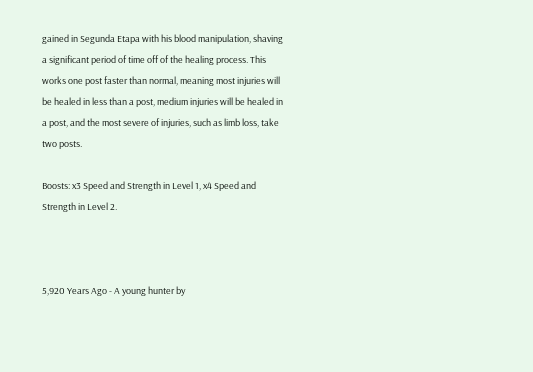gained in Segunda Etapa with his blood manipulation, shaving a significant period of time off of the healing process. This works one post faster than normal, meaning most injuries will be healed in less than a post, medium injuries will be healed in a post, and the most severe of injuries, such as limb loss, take two posts.

Boosts: x3 Speed and Strength in Level 1, x4 Speed and Strength in Level 2.



5,920 Years Ago - A young hunter by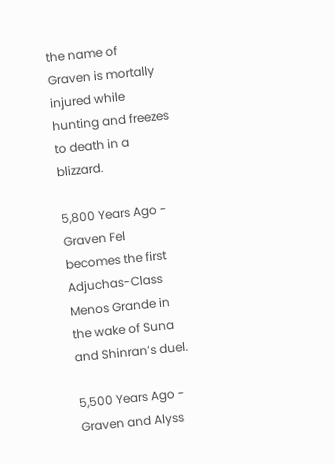the name of Graven is mortally injured while hunting and freezes to death in a blizzard.

5,800 Years Ago - Graven Fel becomes the first Adjuchas-Class Menos Grande in the wake of Suna and Shinran’s duel.

5,500 Years Ago - Graven and Alyss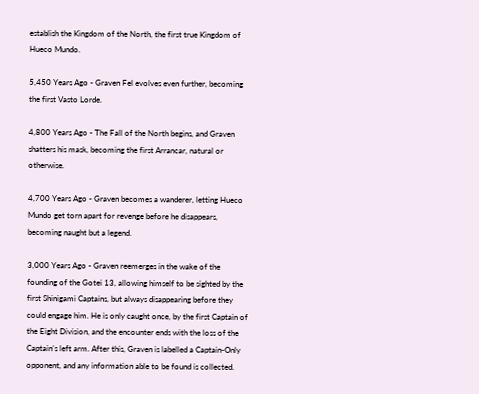establish the Kingdom of the North, the first true Kingdom of Hueco Mundo.

5,450 Years Ago - Graven Fel evolves even further, becoming the first Vasto Lorde.

4,800 Years Ago - The Fall of the North begins, and Graven shatters his mask, becoming the first Arrancar, natural or otherwise.

4,700 Years Ago - Graven becomes a wanderer, letting Hueco Mundo get torn apart for revenge before he disappears, becoming naught but a legend.

3,000 Years Ago - Graven reemerges in the wake of the founding of the Gotei 13, allowing himself to be sighted by the first Shinigami Captains, but always disappearing before they could engage him. He is only caught once, by the first Captain of the Eight Division, and the encounter ends with the loss of the Captain’s left arm. After this, Graven is labelled a Captain-Only opponent, and any information able to be found is collected.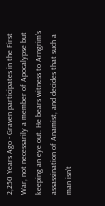2,250 Years Ago - Graven participates in the First War, not necessarily a member of Apocalypse but keeping an eye out. He bears witness to Arngrim’s assassination of Anamist, and decides that such a man isn’t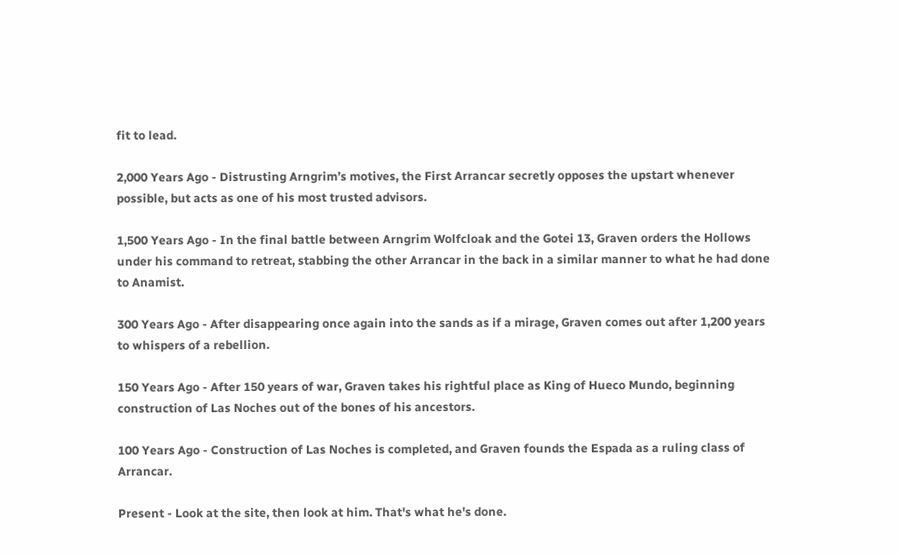fit to lead.

2,000 Years Ago - Distrusting Arngrim’s motives, the First Arrancar secretly opposes the upstart whenever possible, but acts as one of his most trusted advisors.

1,500 Years Ago - In the final battle between Arngrim Wolfcloak and the Gotei 13, Graven orders the Hollows under his command to retreat, stabbing the other Arrancar in the back in a similar manner to what he had done to Anamist.

300 Years Ago - After disappearing once again into the sands as if a mirage, Graven comes out after 1,200 years to whispers of a rebellion.

150 Years Ago - After 150 years of war, Graven takes his rightful place as King of Hueco Mundo, beginning construction of Las Noches out of the bones of his ancestors.

100 Years Ago - Construction of Las Noches is completed, and Graven founds the Espada as a ruling class of Arrancar.

Present - Look at the site, then look at him. That's what he's done.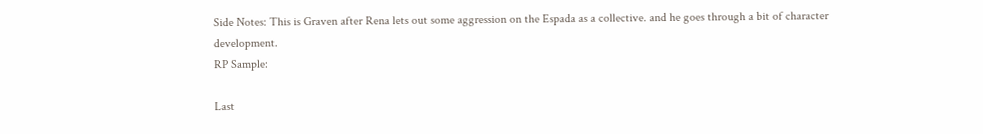Side Notes: This is Graven after Rena lets out some aggression on the Espada as a collective. and he goes through a bit of character development.
RP Sample:

Last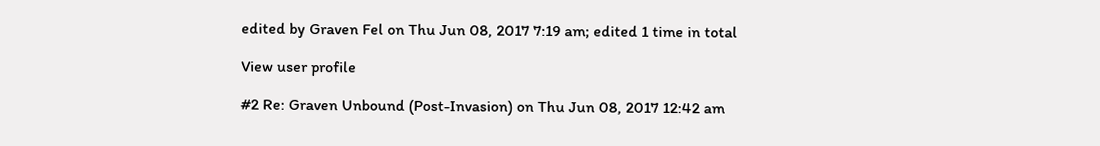edited by Graven Fel on Thu Jun 08, 2017 7:19 am; edited 1 time in total

View user profile

#2 Re: Graven Unbound (Post-Invasion) on Thu Jun 08, 2017 12:42 am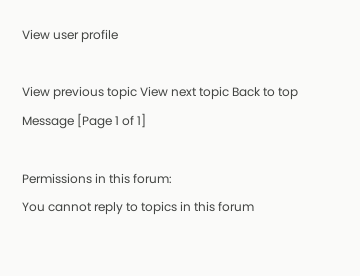View user profile

View previous topic View next topic Back to top  Message [Page 1 of 1]

Permissions in this forum:
You cannot reply to topics in this forum